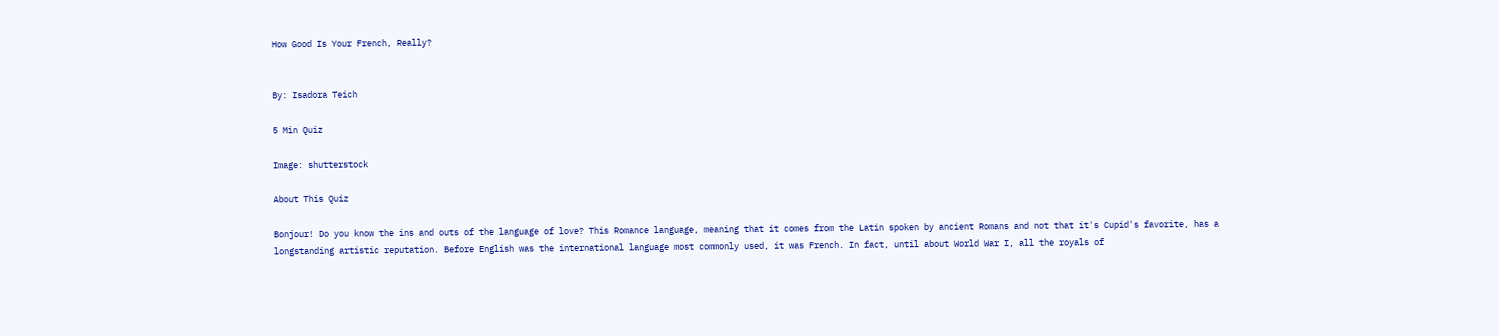How Good Is Your French, Really?


By: Isadora Teich

5 Min Quiz

Image: shutterstock

About This Quiz

Bonjour! Do you know the ins and outs of the language of love? This Romance language, meaning that it comes from the Latin spoken by ancient Romans and not that it's Cupid's favorite, has a longstanding artistic reputation. Before English was the international language most commonly used, it was French. In fact, until about World War I, all the royals of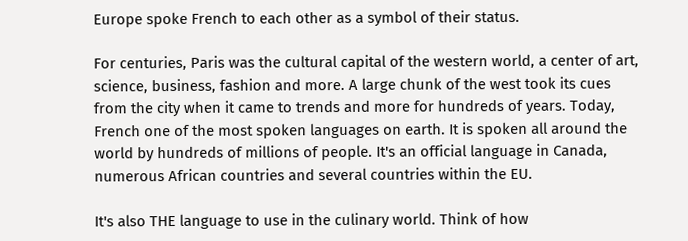Europe spoke French to each other as a symbol of their status.

For centuries, Paris was the cultural capital of the western world, a center of art, science, business, fashion and more. A large chunk of the west took its cues from the city when it came to trends and more for hundreds of years. Today, French one of the most spoken languages on earth. It is spoken all around the world by hundreds of millions of people. It's an official language in Canada, numerous African countries and several countries within the EU.

It's also THE language to use in the culinary world. Think of how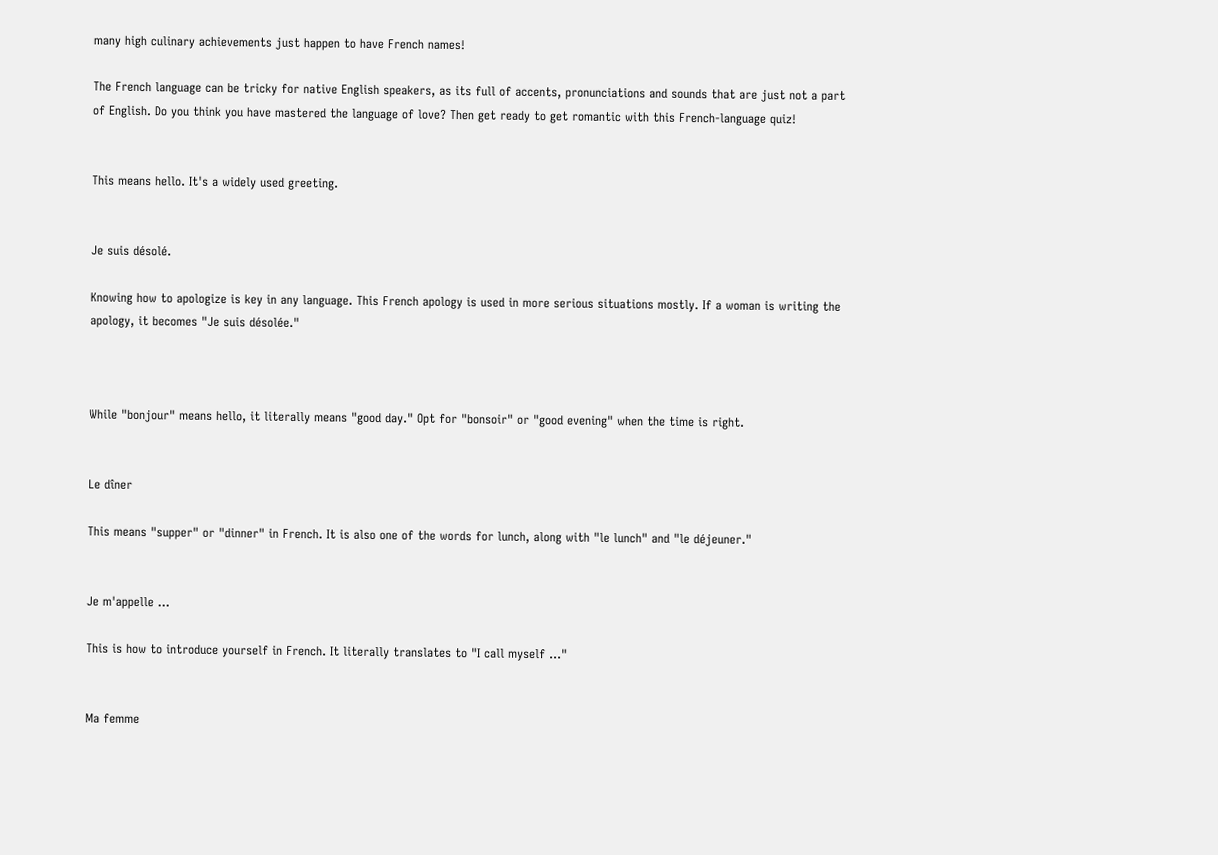many high culinary achievements just happen to have French names!

The French language can be tricky for native English speakers, as its full of accents, pronunciations and sounds that are just not a part of English. Do you think you have mastered the language of love? Then get ready to get romantic with this French-language quiz!


This means hello. It's a widely used greeting.


Je suis désolé.

Knowing how to apologize is key in any language. This French apology is used in more serious situations mostly. If a woman is writing the apology, it becomes "Je suis désolée."



While "bonjour" means hello, it literally means "good day." Opt for "bonsoir" or "good evening" when the time is right.


Le dîner

This means "supper" or "dinner" in French. It is also one of the words for lunch, along with "le lunch" and "le déjeuner."


Je m'appelle ...

This is how to introduce yourself in French. It literally translates to "I call myself ..."


Ma femme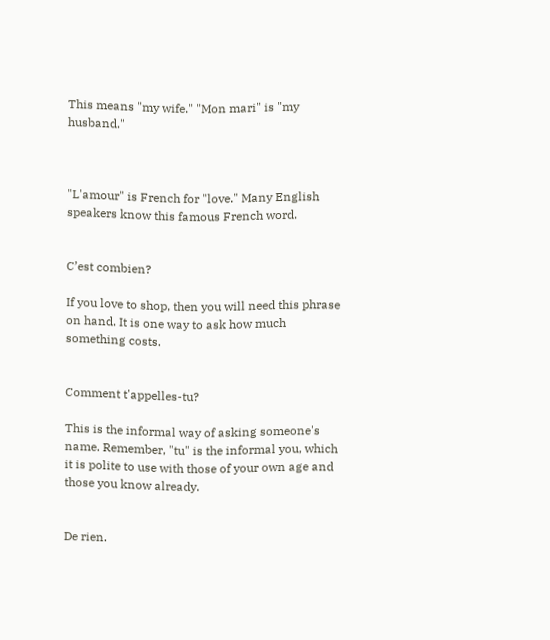This means "my wife." "Mon mari" is "my husband."



"L'amour" is French for "love." Many English speakers know this famous French word.


C’est combien?

If you love to shop, then you will need this phrase on hand. It is one way to ask how much something costs.


Comment t'appelles-tu?

This is the informal way of asking someone's name. Remember, "tu" is the informal you, which it is polite to use with those of your own age and those you know already.


De rien.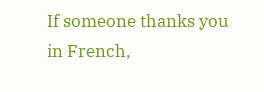If someone thanks you in French,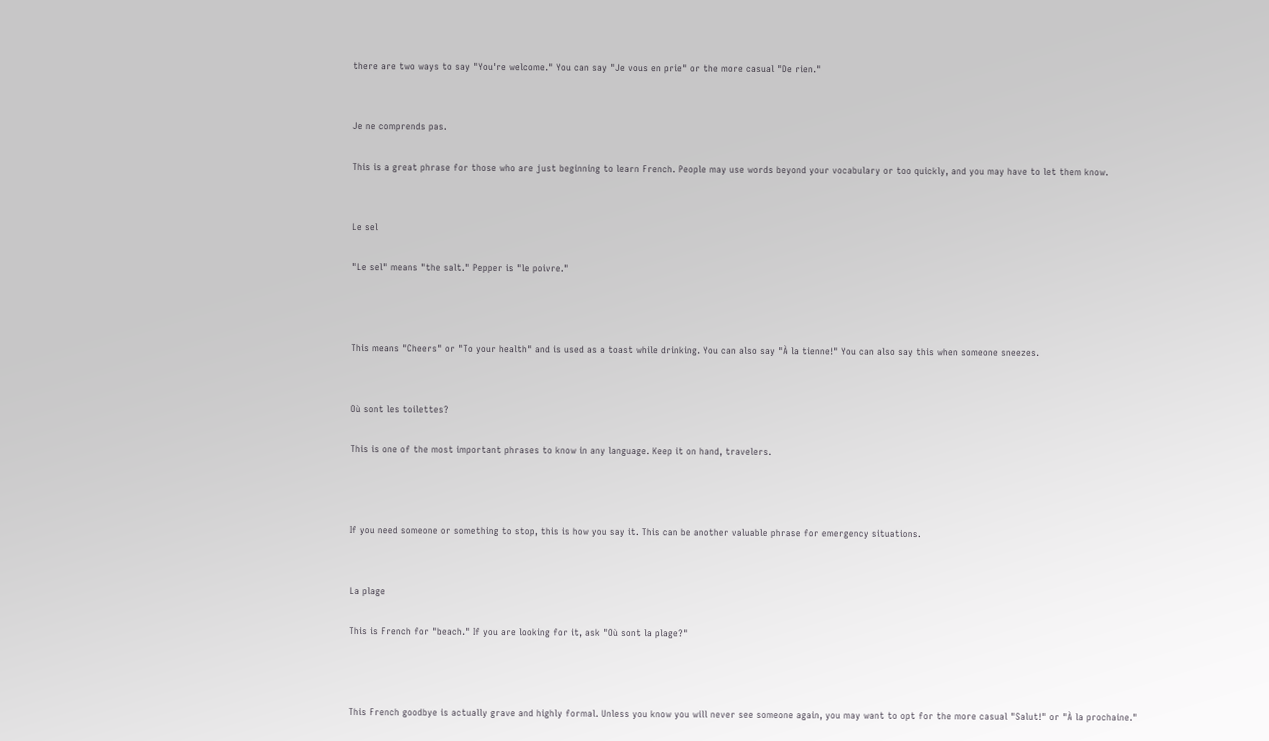there are two ways to say "You're welcome." You can say "Je vous en prie" or the more casual "De rien."


Je ne comprends pas.

This is a great phrase for those who are just beginning to learn French. People may use words beyond your vocabulary or too quickly, and you may have to let them know.


Le sel

"Le sel" means "the salt." Pepper is "le poivre."



This means "Cheers" or "To your health" and is used as a toast while drinking. You can also say "À la tienne!" You can also say this when someone sneezes.


Où sont les toilettes?

This is one of the most important phrases to know in any language. Keep it on hand, travelers.



If you need someone or something to stop, this is how you say it. This can be another valuable phrase for emergency situations.


La plage

This is French for "beach." If you are looking for it, ask "Où sont la plage?"



This French goodbye is actually grave and highly formal. Unless you know you will never see someone again, you may want to opt for the more casual "Salut!" or "À la prochaine."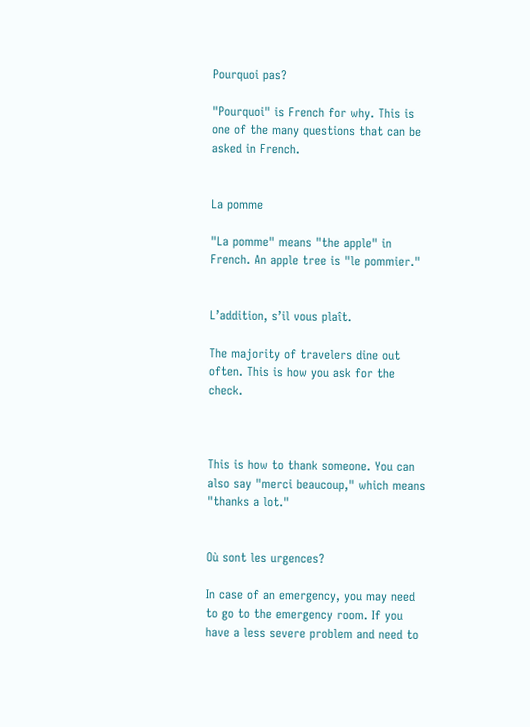Pourquoi pas?

"Pourquoi" is French for why. This is one of the many questions that can be asked in French.


La pomme

"La pomme" means "the apple" in French. An apple tree is "le pommier."


L’addition, s’il vous plaît.

The majority of travelers dine out often. This is how you ask for the check.



This is how to thank someone. You can also say "merci beaucoup," which means "thanks a lot."


Où sont les urgences?

In case of an emergency, you may need to go to the emergency room. If you have a less severe problem and need to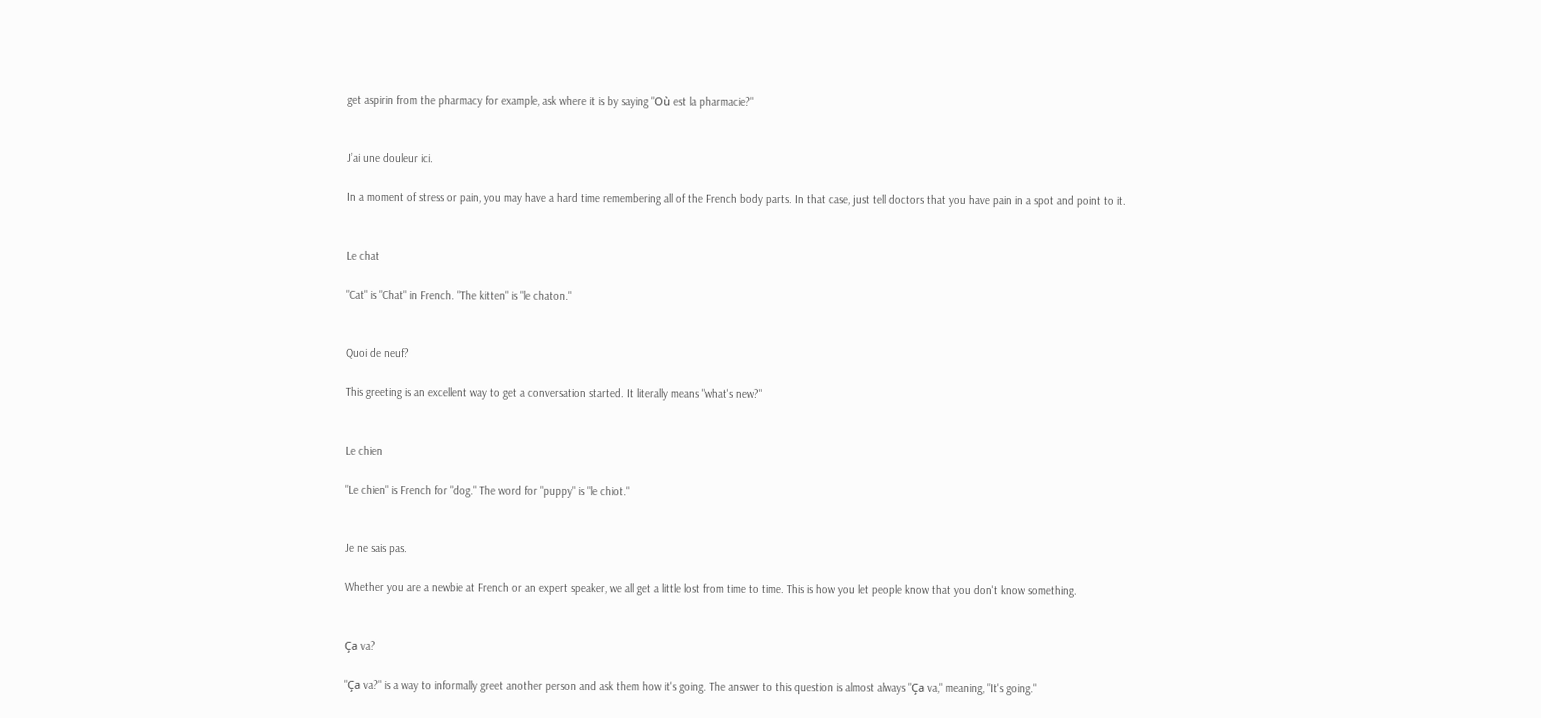get aspirin from the pharmacy for example, ask where it is by saying "Où est la pharmacie?"


J’ai une douleur ici.

In a moment of stress or pain, you may have a hard time remembering all of the French body parts. In that case, just tell doctors that you have pain in a spot and point to it.


Le chat

"Cat" is "Chat" in French. "The kitten" is "le chaton."


Quoi de neuf?

This greeting is an excellent way to get a conversation started. It literally means "what's new?"


Le chien

"Le chien" is French for "dog." The word for "puppy" is "le chiot."


Je ne sais pas.

Whether you are a newbie at French or an expert speaker, we all get a little lost from time to time. This is how you let people know that you don't know something.


Ça va?

"Ça va?" is a way to informally greet another person and ask them how it's going. The answer to this question is almost always "Ça va," meaning, "It's going."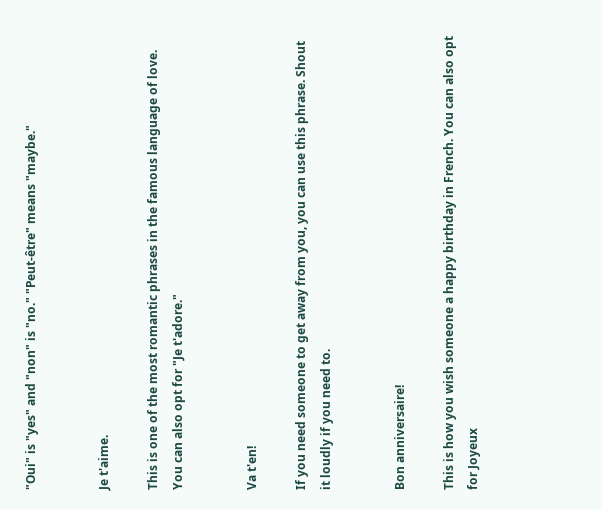"Oui" is "yes" and "non" is "no." "Peut-être" means "maybe."


Je t'aime.

This is one of the most romantic phrases in the famous language of love. You can also opt for "Je t'adore."


Va t'en!

If you need someone to get away from you, you can use this phrase. Shout it loudly if you need to.


Bon anniversaire!

This is how you wish someone a happy birthday in French. You can also opt for Joyeux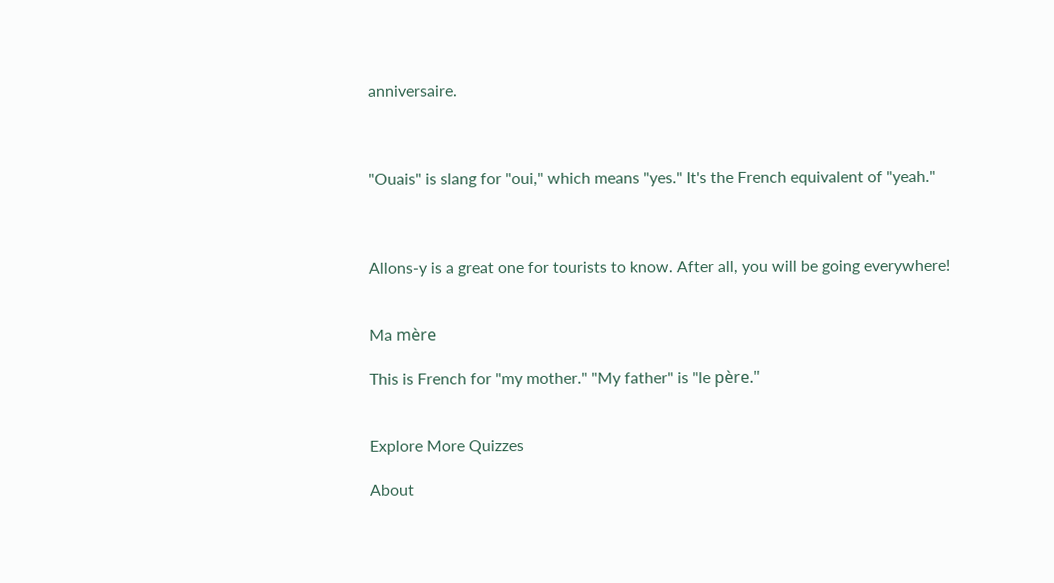anniversaire.



"Ouais" is slang for "oui," which means "yes." It's the French equivalent of "yeah."



Allons-y is a great one for tourists to know. After all, you will be going everywhere!


Ma mère

This is French for "my mother." "My father" is "le père."


Explore More Quizzes

About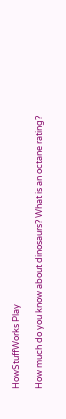HowStuffWorks Play

How much do you know about dinosaurs? What is an octane rating?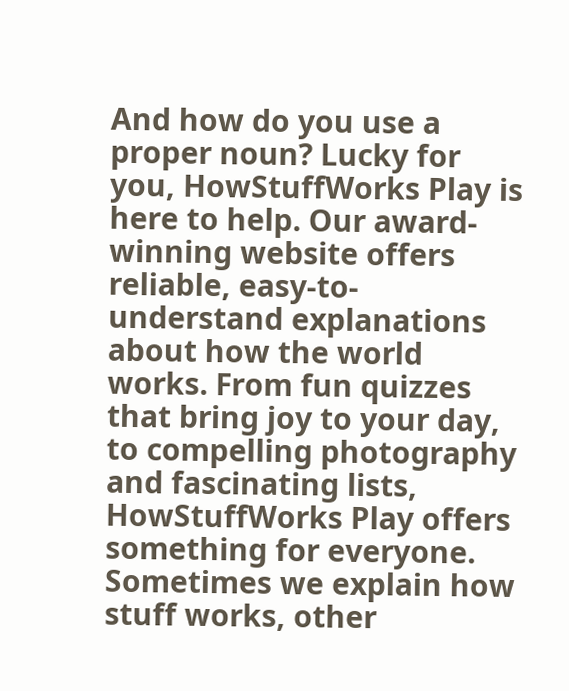And how do you use a proper noun? Lucky for you, HowStuffWorks Play is here to help. Our award-winning website offers reliable, easy-to-understand explanations about how the world works. From fun quizzes that bring joy to your day, to compelling photography and fascinating lists, HowStuffWorks Play offers something for everyone. Sometimes we explain how stuff works, other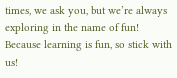times, we ask you, but we’re always exploring in the name of fun! Because learning is fun, so stick with us!